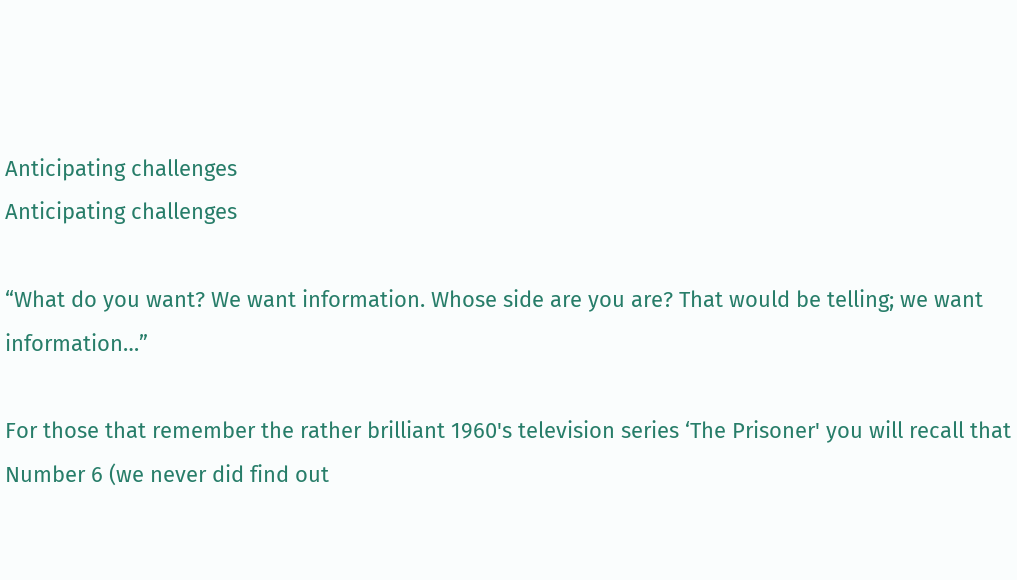Anticipating challenges
Anticipating challenges

“What do you want? We want information. Whose side are you are? That would be telling; we want information…”

For those that remember the rather brilliant 1960's television series ‘The Prisoner' you will recall that Number 6 (we never did find out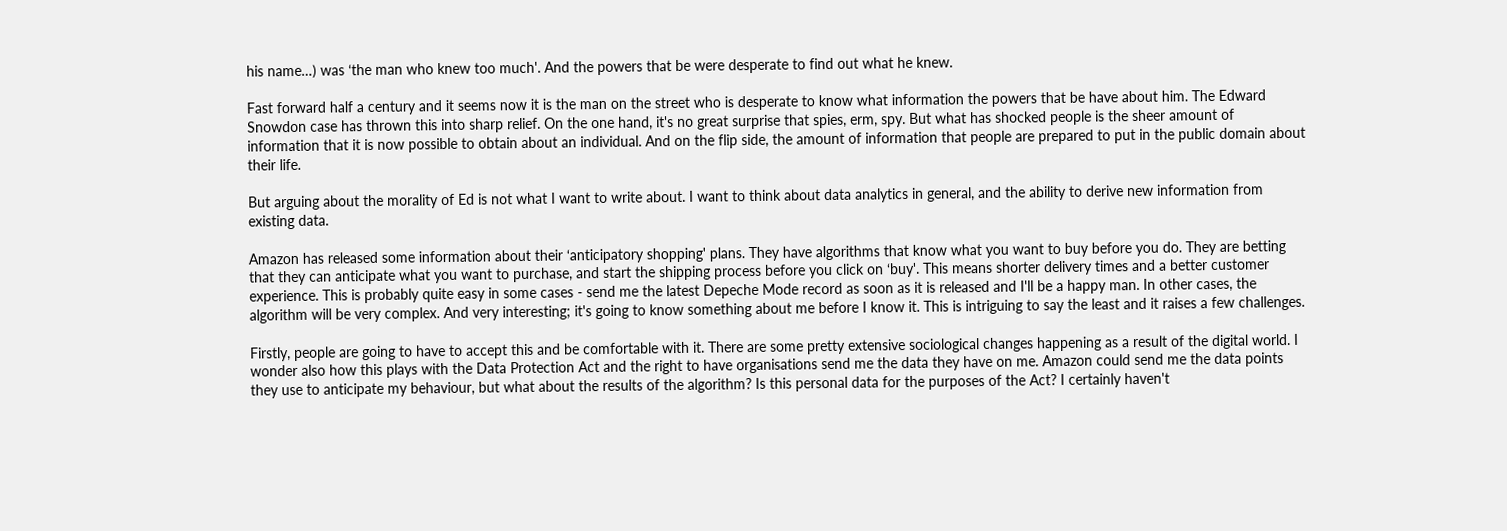his name…) was ‘the man who knew too much'. And the powers that be were desperate to find out what he knew.

Fast forward half a century and it seems now it is the man on the street who is desperate to know what information the powers that be have about him. The Edward Snowdon case has thrown this into sharp relief. On the one hand, it's no great surprise that spies, erm, spy. But what has shocked people is the sheer amount of information that it is now possible to obtain about an individual. And on the flip side, the amount of information that people are prepared to put in the public domain about their life.

But arguing about the morality of Ed is not what I want to write about. I want to think about data analytics in general, and the ability to derive new information from existing data.

Amazon has released some information about their ‘anticipatory shopping' plans. They have algorithms that know what you want to buy before you do. They are betting that they can anticipate what you want to purchase, and start the shipping process before you click on ‘buy'. This means shorter delivery times and a better customer experience. This is probably quite easy in some cases - send me the latest Depeche Mode record as soon as it is released and I'll be a happy man. In other cases, the algorithm will be very complex. And very interesting; it's going to know something about me before I know it. This is intriguing to say the least and it raises a few challenges.

Firstly, people are going to have to accept this and be comfortable with it. There are some pretty extensive sociological changes happening as a result of the digital world. I wonder also how this plays with the Data Protection Act and the right to have organisations send me the data they have on me. Amazon could send me the data points they use to anticipate my behaviour, but what about the results of the algorithm? Is this personal data for the purposes of the Act? I certainly haven't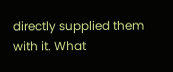directly supplied them with it. What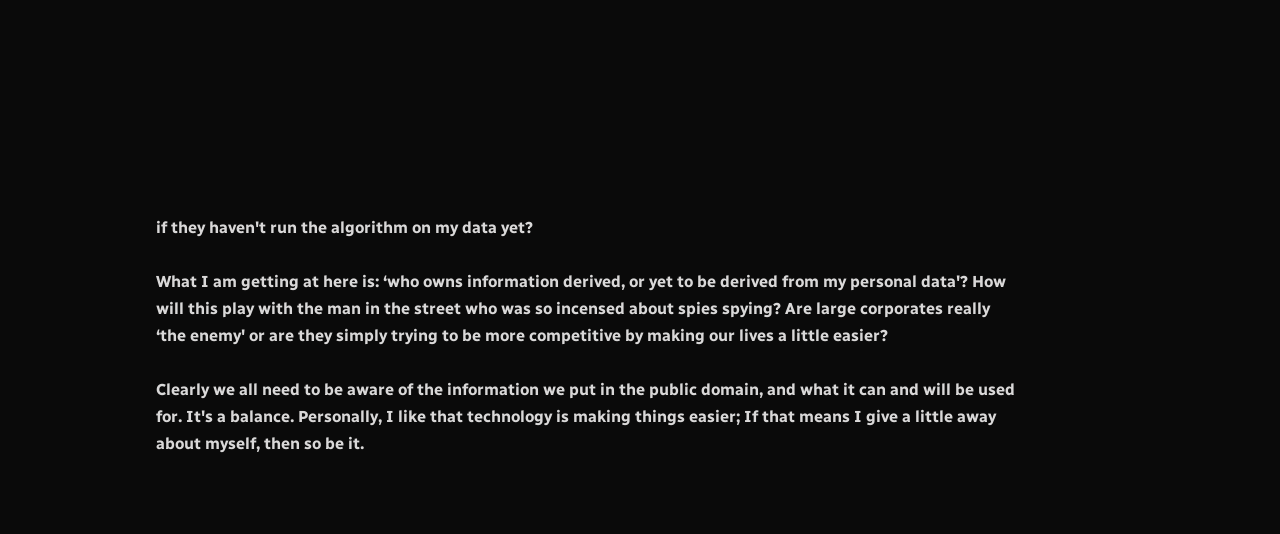if they haven't run the algorithm on my data yet?

What I am getting at here is: ‘who owns information derived, or yet to be derived from my personal data'? How will this play with the man in the street who was so incensed about spies spying? Are large corporates really ‘the enemy' or are they simply trying to be more competitive by making our lives a little easier?

Clearly we all need to be aware of the information we put in the public domain, and what it can and will be used for. It's a balance. Personally, I like that technology is making things easier; If that means I give a little away about myself, then so be it.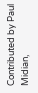Contributed by Paul Midian,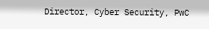Director, Cyber Security, PwC